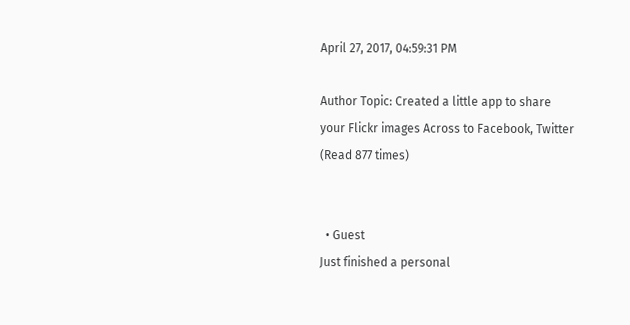April 27, 2017, 04:59:31 PM

Author Topic: Created a little app to share your Flickr images Across to Facebook, Twitter  (Read 877 times)


  • Guest
Just finished a personal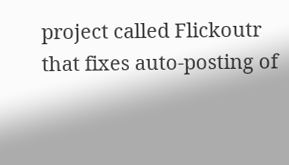project called Flickoutr that fixes auto-posting of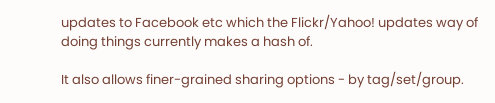updates to Facebook etc which the Flickr/Yahoo! updates way of doing things currently makes a hash of.

It also allows finer-grained sharing options - by tag/set/group.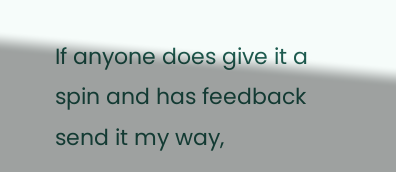If anyone does give it a spin and has feedback send it my way,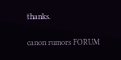thanks.

canon rumors FORUM